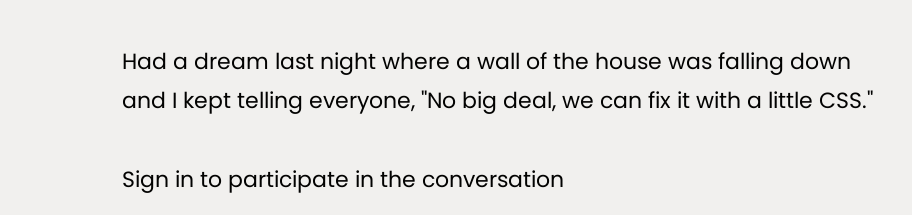Had a dream last night where a wall of the house was falling down and I kept telling everyone, "No big deal, we can fix it with a little CSS."

Sign in to participate in the conversation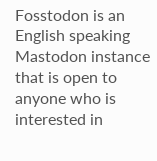Fosstodon is an English speaking Mastodon instance that is open to anyone who is interested in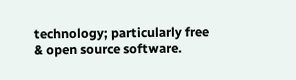technology; particularly free & open source software.